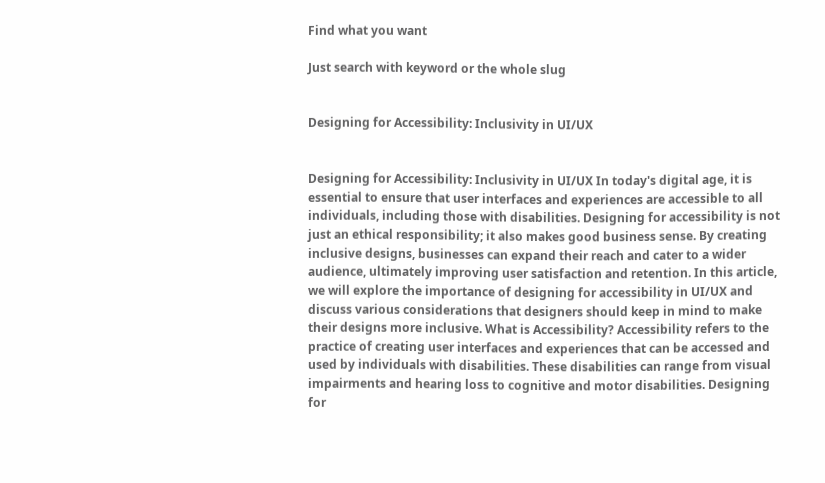Find what you want

Just search with keyword or the whole slug


Designing for Accessibility: Inclusivity in UI/UX


Designing for Accessibility: Inclusivity in UI/UX In today's digital age, it is essential to ensure that user interfaces and experiences are accessible to all individuals, including those with disabilities. Designing for accessibility is not just an ethical responsibility; it also makes good business sense. By creating inclusive designs, businesses can expand their reach and cater to a wider audience, ultimately improving user satisfaction and retention. In this article, we will explore the importance of designing for accessibility in UI/UX and discuss various considerations that designers should keep in mind to make their designs more inclusive. What is Accessibility? Accessibility refers to the practice of creating user interfaces and experiences that can be accessed and used by individuals with disabilities. These disabilities can range from visual impairments and hearing loss to cognitive and motor disabilities. Designing for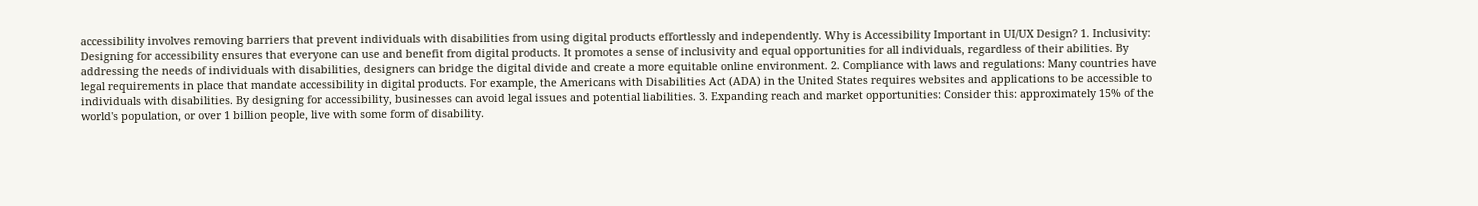accessibility involves removing barriers that prevent individuals with disabilities from using digital products effortlessly and independently. Why is Accessibility Important in UI/UX Design? 1. Inclusivity: Designing for accessibility ensures that everyone can use and benefit from digital products. It promotes a sense of inclusivity and equal opportunities for all individuals, regardless of their abilities. By addressing the needs of individuals with disabilities, designers can bridge the digital divide and create a more equitable online environment. 2. Compliance with laws and regulations: Many countries have legal requirements in place that mandate accessibility in digital products. For example, the Americans with Disabilities Act (ADA) in the United States requires websites and applications to be accessible to individuals with disabilities. By designing for accessibility, businesses can avoid legal issues and potential liabilities. 3. Expanding reach and market opportunities: Consider this: approximately 15% of the world's population, or over 1 billion people, live with some form of disability.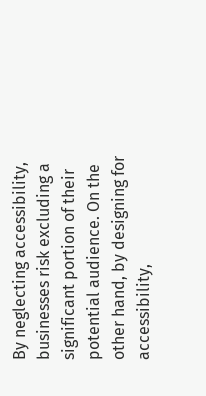By neglecting accessibility, businesses risk excluding a significant portion of their potential audience. On the other hand, by designing for accessibility,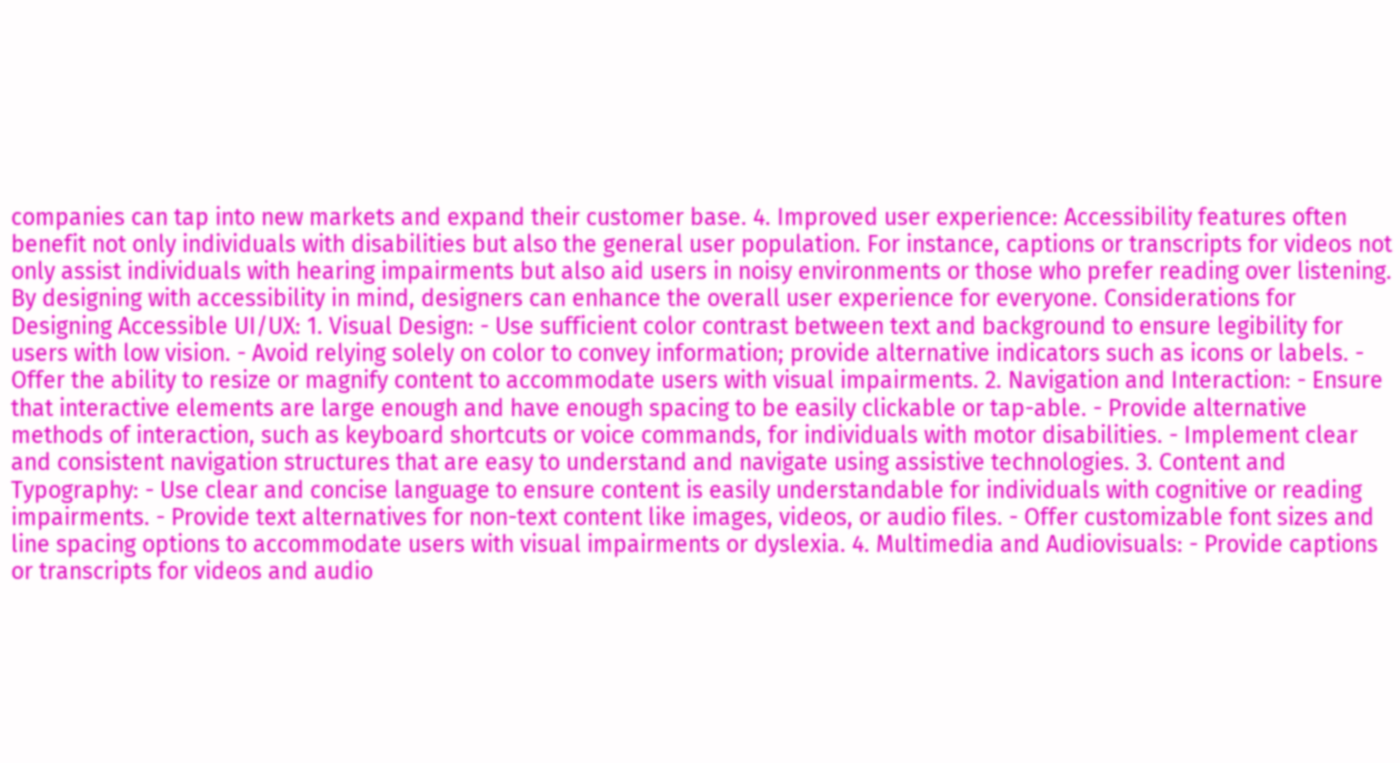companies can tap into new markets and expand their customer base. 4. Improved user experience: Accessibility features often benefit not only individuals with disabilities but also the general user population. For instance, captions or transcripts for videos not only assist individuals with hearing impairments but also aid users in noisy environments or those who prefer reading over listening. By designing with accessibility in mind, designers can enhance the overall user experience for everyone. Considerations for Designing Accessible UI/UX: 1. Visual Design: - Use sufficient color contrast between text and background to ensure legibility for users with low vision. - Avoid relying solely on color to convey information; provide alternative indicators such as icons or labels. - Offer the ability to resize or magnify content to accommodate users with visual impairments. 2. Navigation and Interaction: - Ensure that interactive elements are large enough and have enough spacing to be easily clickable or tap-able. - Provide alternative methods of interaction, such as keyboard shortcuts or voice commands, for individuals with motor disabilities. - Implement clear and consistent navigation structures that are easy to understand and navigate using assistive technologies. 3. Content and Typography: - Use clear and concise language to ensure content is easily understandable for individuals with cognitive or reading impairments. - Provide text alternatives for non-text content like images, videos, or audio files. - Offer customizable font sizes and line spacing options to accommodate users with visual impairments or dyslexia. 4. Multimedia and Audiovisuals: - Provide captions or transcripts for videos and audio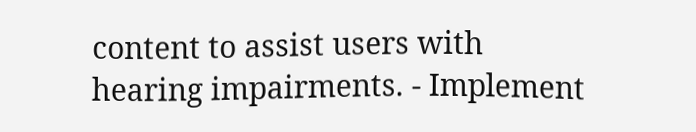content to assist users with hearing impairments. - Implement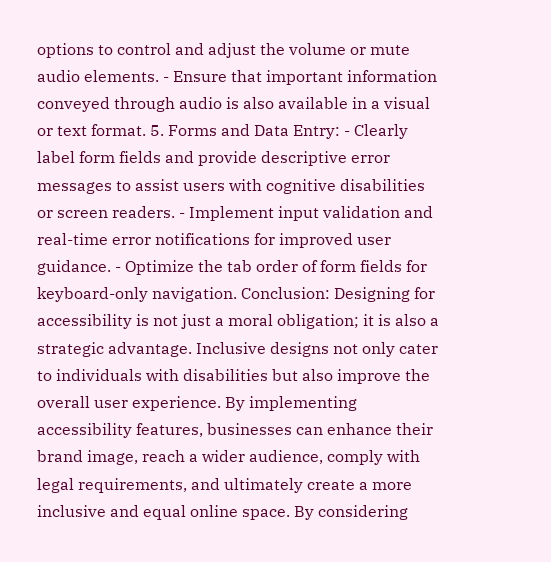options to control and adjust the volume or mute audio elements. - Ensure that important information conveyed through audio is also available in a visual or text format. 5. Forms and Data Entry: - Clearly label form fields and provide descriptive error messages to assist users with cognitive disabilities or screen readers. - Implement input validation and real-time error notifications for improved user guidance. - Optimize the tab order of form fields for keyboard-only navigation. Conclusion: Designing for accessibility is not just a moral obligation; it is also a strategic advantage. Inclusive designs not only cater to individuals with disabilities but also improve the overall user experience. By implementing accessibility features, businesses can enhance their brand image, reach a wider audience, comply with legal requirements, and ultimately create a more inclusive and equal online space. By considering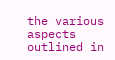the various aspects outlined in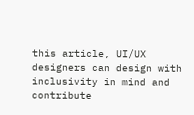this article, UI/UX designers can design with inclusivity in mind and contribute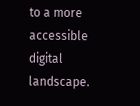to a more accessible digital landscape.